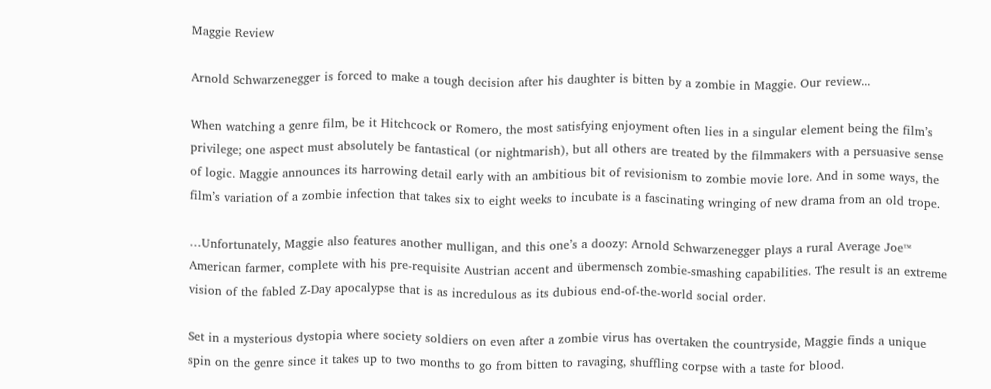Maggie Review

Arnold Schwarzenegger is forced to make a tough decision after his daughter is bitten by a zombie in Maggie. Our review...

When watching a genre film, be it Hitchcock or Romero, the most satisfying enjoyment often lies in a singular element being the film’s privilege; one aspect must absolutely be fantastical (or nightmarish), but all others are treated by the filmmakers with a persuasive sense of logic. Maggie announces its harrowing detail early with an ambitious bit of revisionism to zombie movie lore. And in some ways, the film’s variation of a zombie infection that takes six to eight weeks to incubate is a fascinating wringing of new drama from an old trope.

…Unfortunately, Maggie also features another mulligan, and this one’s a doozy: Arnold Schwarzenegger plays a rural Average Joe™ American farmer, complete with his pre-requisite Austrian accent and übermensch zombie-smashing capabilities. The result is an extreme vision of the fabled Z-Day apocalypse that is as incredulous as its dubious end-of-the-world social order.

Set in a mysterious dystopia where society soldiers on even after a zombie virus has overtaken the countryside, Maggie finds a unique spin on the genre since it takes up to two months to go from bitten to ravaging, shuffling corpse with a taste for blood.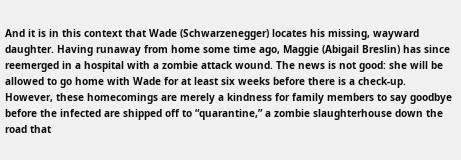And it is in this context that Wade (Schwarzenegger) locates his missing, wayward daughter. Having runaway from home some time ago, Maggie (Abigail Breslin) has since reemerged in a hospital with a zombie attack wound. The news is not good: she will be allowed to go home with Wade for at least six weeks before there is a check-up. However, these homecomings are merely a kindness for family members to say goodbye before the infected are shipped off to “quarantine,” a zombie slaughterhouse down the road that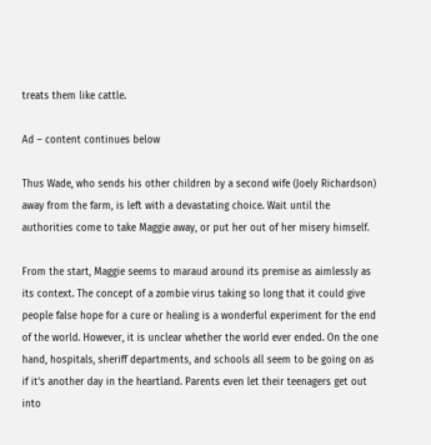treats them like cattle.

Ad – content continues below

Thus Wade, who sends his other children by a second wife (Joely Richardson) away from the farm, is left with a devastating choice. Wait until the authorities come to take Maggie away, or put her out of her misery himself.

From the start, Maggie seems to maraud around its premise as aimlessly as its context. The concept of a zombie virus taking so long that it could give people false hope for a cure or healing is a wonderful experiment for the end of the world. However, it is unclear whether the world ever ended. On the one hand, hospitals, sheriff departments, and schools all seem to be going on as if it’s another day in the heartland. Parents even let their teenagers get out into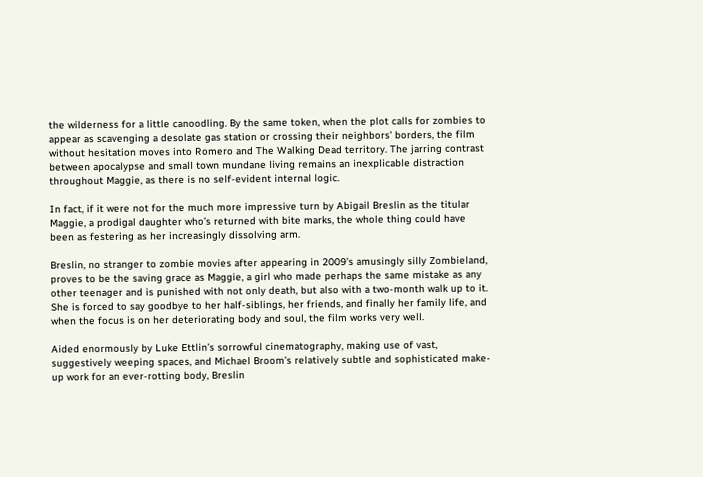the wilderness for a little canoodling. By the same token, when the plot calls for zombies to appear as scavenging a desolate gas station or crossing their neighbors’ borders, the film without hesitation moves into Romero and The Walking Dead territory. The jarring contrast between apocalypse and small town mundane living remains an inexplicable distraction throughout Maggie, as there is no self-evident internal logic.

In fact, if it were not for the much more impressive turn by Abigail Breslin as the titular Maggie, a prodigal daughter who’s returned with bite marks, the whole thing could have been as festering as her increasingly dissolving arm.

Breslin, no stranger to zombie movies after appearing in 2009’s amusingly silly Zombieland, proves to be the saving grace as Maggie, a girl who made perhaps the same mistake as any other teenager and is punished with not only death, but also with a two-month walk up to it. She is forced to say goodbye to her half-siblings, her friends, and finally her family life, and when the focus is on her deteriorating body and soul, the film works very well.

Aided enormously by Luke Ettlin’s sorrowful cinematography, making use of vast, suggestively weeping spaces, and Michael Broom’s relatively subtle and sophisticated make-up work for an ever-rotting body, Breslin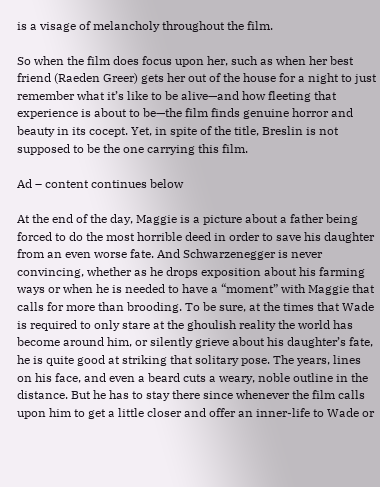is a visage of melancholy throughout the film.

So when the film does focus upon her, such as when her best friend (Raeden Greer) gets her out of the house for a night to just remember what it’s like to be alive—and how fleeting that experience is about to be—the film finds genuine horror and beauty in its cocept. Yet, in spite of the title, Breslin is not supposed to be the one carrying this film.

Ad – content continues below

At the end of the day, Maggie is a picture about a father being forced to do the most horrible deed in order to save his daughter from an even worse fate. And Schwarzenegger is never convincing, whether as he drops exposition about his farming ways or when he is needed to have a “moment” with Maggie that calls for more than brooding. To be sure, at the times that Wade is required to only stare at the ghoulish reality the world has become around him, or silently grieve about his daughter’s fate, he is quite good at striking that solitary pose. The years, lines on his face, and even a beard cuts a weary, noble outline in the distance. But he has to stay there since whenever the film calls upon him to get a little closer and offer an inner-life to Wade or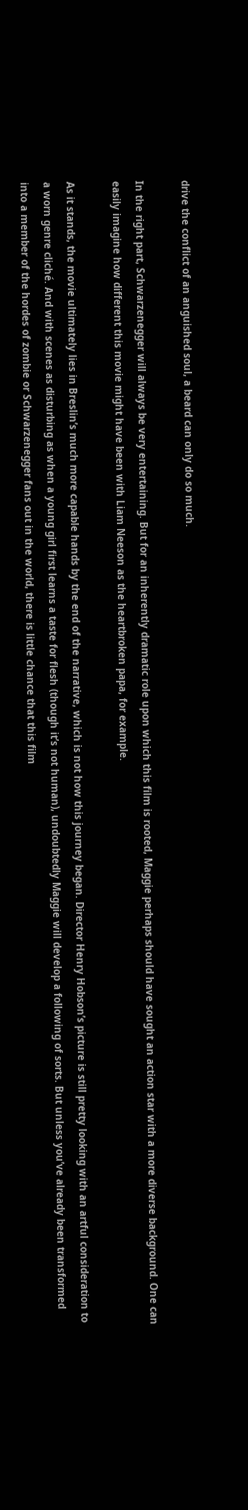drive the conflict of an anguished soul, a beard can only do so much.

In the right part, Schwarzenegger will always be very entertaining. But for an inherently dramatic role upon which this film is rooted, Maggie perhaps should have sought an action star with a more diverse background. One can easily imagine how different this movie might have been with Liam Neeson as the heartbroken papa, for example.

As it stands, the movie ultimately lies in Breslin’s much more capable hands by the end of the narrative, which is not how this journey began. Director Henry Hobson’s picture is still pretty looking with an artful consideration to a worn genre cliché. And with scenes as disturbing as when a young girl first learns a taste for flesh (though it’s not human), undoubtedly Maggie will develop a following of sorts. But unless you’ve already been transformed into a member of the hordes of zombie or Schwarzenegger fans out in the world, there is little chance that this film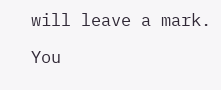will leave a mark.

You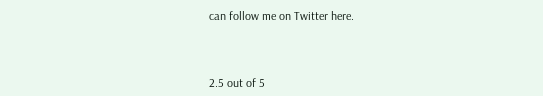can follow me on Twitter here.



2.5 out of 5